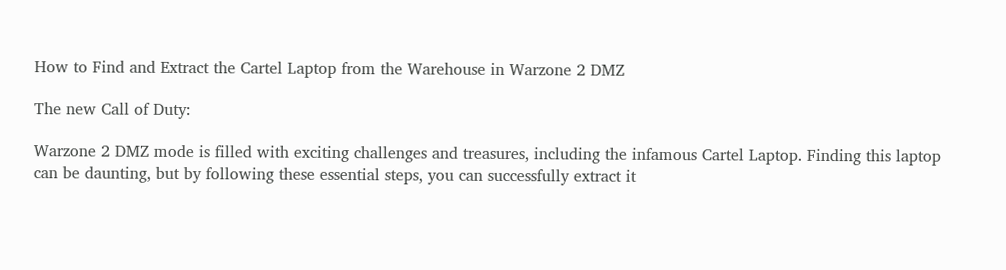How to Find and Extract the Cartel Laptop from the Warehouse in Warzone 2 DMZ

The new Call of Duty:

Warzone 2 DMZ mode is filled with exciting challenges and treasures, including the infamous Cartel Laptop. Finding this laptop can be daunting, but by following these essential steps, you can successfully extract it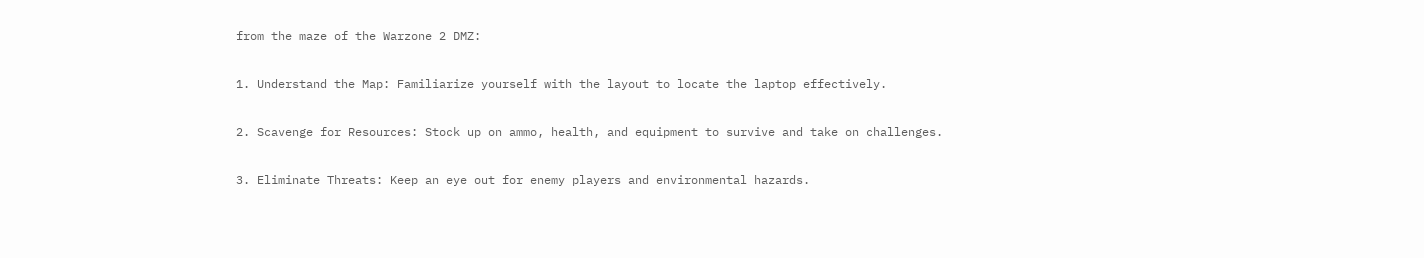from the maze of the Warzone 2 DMZ:

1. Understand the Map: Familiarize yourself with the layout to locate the laptop effectively.

2. Scavenge for Resources: Stock up on ammo, health, and equipment to survive and take on challenges.

3. Eliminate Threats: Keep an eye out for enemy players and environmental hazards.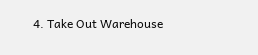4. Take Out Warehouse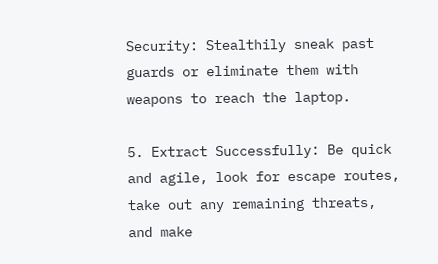Security: Stealthily sneak past guards or eliminate them with weapons to reach the laptop.

5. Extract Successfully: Be quick and agile, look for escape routes, take out any remaining threats, and make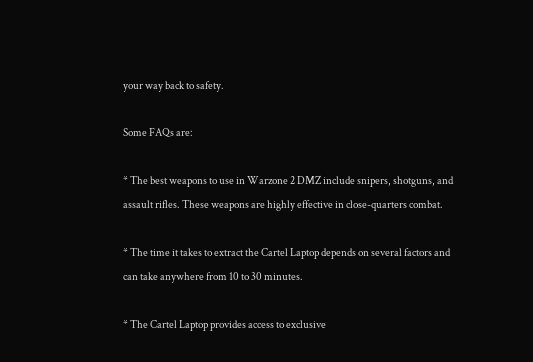your way back to safety.

Some FAQs are:

* The best weapons to use in Warzone 2 DMZ include snipers, shotguns, and assault rifles. These weapons are highly effective in close-quarters combat.

* The time it takes to extract the Cartel Laptop depends on several factors and can take anywhere from 10 to 30 minutes.

* The Cartel Laptop provides access to exclusive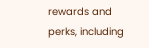rewards and perks, including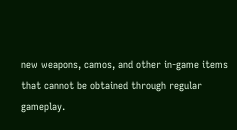new weapons, camos, and other in-game items that cannot be obtained through regular gameplay.